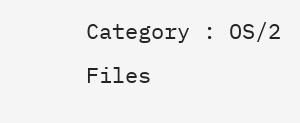Category : OS/2 Files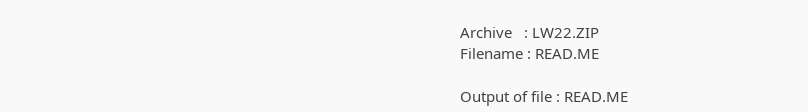Archive   : LW22.ZIP
Filename : READ.ME

Output of file : READ.ME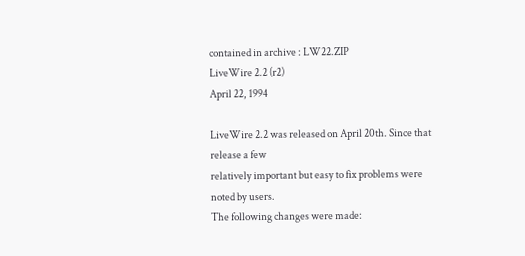contained in archive : LW22.ZIP
LiveWire 2.2 (r2)
April 22, 1994

LiveWire 2.2 was released on April 20th. Since that release a few
relatively important but easy to fix problems were noted by users.
The following changes were made: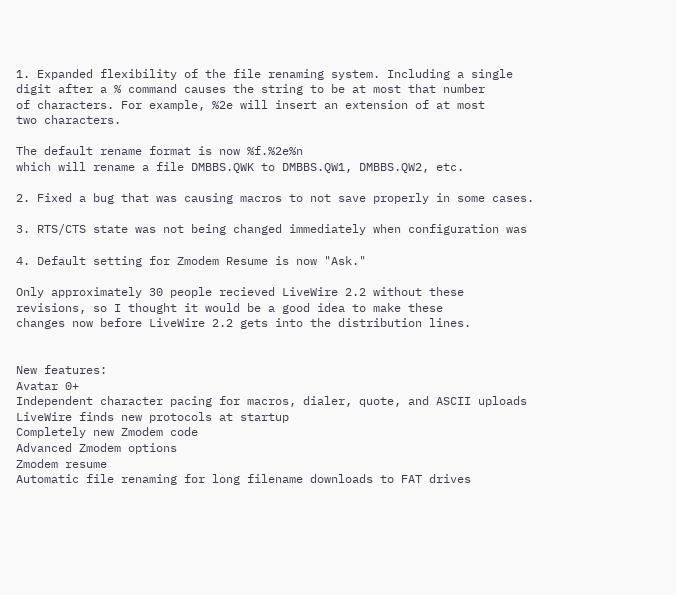1. Expanded flexibility of the file renaming system. Including a single
digit after a % command causes the string to be at most that number
of characters. For example, %2e will insert an extension of at most
two characters.

The default rename format is now %f.%2e%n
which will rename a file DMBBS.QWK to DMBBS.QW1, DMBBS.QW2, etc.

2. Fixed a bug that was causing macros to not save properly in some cases.

3. RTS/CTS state was not being changed immediately when configuration was

4. Default setting for Zmodem Resume is now "Ask."

Only approximately 30 people recieved LiveWire 2.2 without these
revisions, so I thought it would be a good idea to make these
changes now before LiveWire 2.2 gets into the distribution lines.


New features:
Avatar 0+
Independent character pacing for macros, dialer, quote, and ASCII uploads
LiveWire finds new protocols at startup
Completely new Zmodem code
Advanced Zmodem options
Zmodem resume
Automatic file renaming for long filename downloads to FAT drives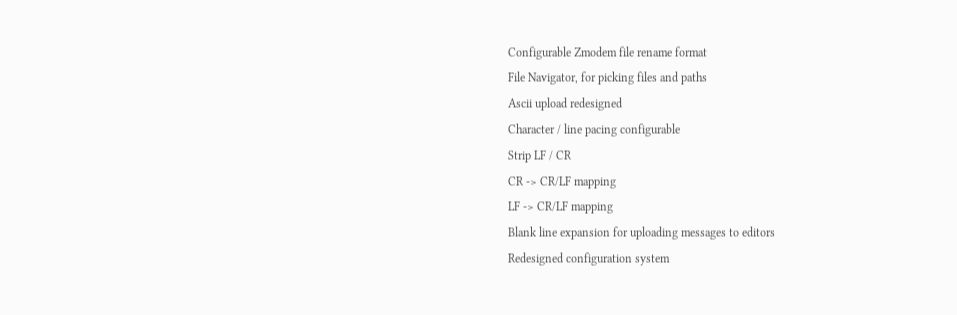Configurable Zmodem file rename format
File Navigator, for picking files and paths
Ascii upload redesigned
Character / line pacing configurable
Strip LF / CR
CR -> CR/LF mapping
LF -> CR/LF mapping
Blank line expansion for uploading messages to editors
Redesigned configuration system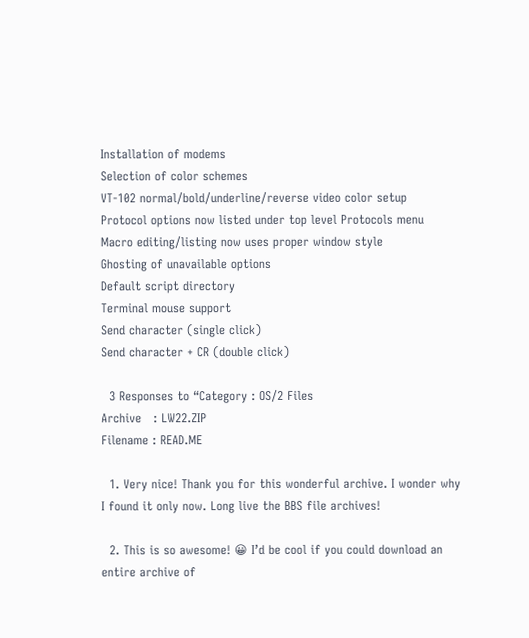Installation of modems
Selection of color schemes
VT-102 normal/bold/underline/reverse video color setup
Protocol options now listed under top level Protocols menu
Macro editing/listing now uses proper window style
Ghosting of unavailable options
Default script directory
Terminal mouse support
Send character (single click)
Send character + CR (double click)

  3 Responses to “Category : OS/2 Files
Archive   : LW22.ZIP
Filename : READ.ME

  1. Very nice! Thank you for this wonderful archive. I wonder why I found it only now. Long live the BBS file archives!

  2. This is so awesome! 😀 I’d be cool if you could download an entire archive of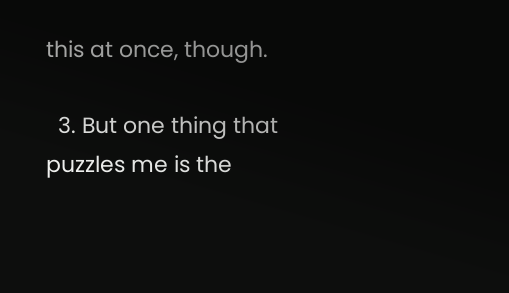this at once, though.

  3. But one thing that puzzles me is the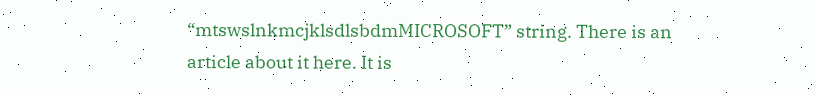“mtswslnkmcjklsdlsbdmMICROSOFT” string. There is an article about it here. It is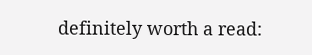definitely worth a read: